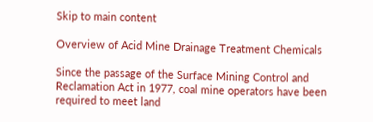Skip to main content

Overview of Acid Mine Drainage Treatment Chemicals

Since the passage of the Surface Mining Control and Reclamation Act in 1977, coal mine operators have been required to meet land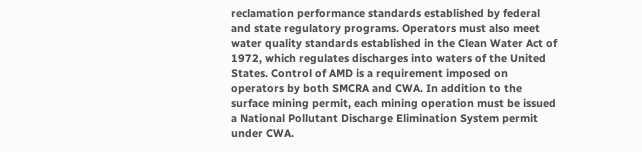reclamation performance standards established by federal and state regulatory programs. Operators must also meet water quality standards established in the Clean Water Act of 1972, which regulates discharges into waters of the United States. Control of AMD is a requirement imposed on operators by both SMCRA and CWA. In addition to the surface mining permit, each mining operation must be issued a National Pollutant Discharge Elimination System permit under CWA.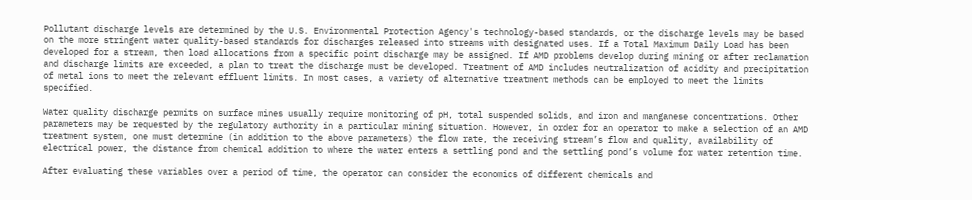Pollutant discharge levels are determined by the U.S. Environmental Protection Agency's technology-based standards, or the discharge levels may be based on the more stringent water quality-based standards for discharges released into streams with designated uses. If a Total Maximum Daily Load has been developed for a stream, then load allocations from a specific point discharge may be assigned. If AMD problems develop during mining or after reclamation and discharge limits are exceeded, a plan to treat the discharge must be developed. Treatment of AMD includes neutralization of acidity and precipitation of metal ions to meet the relevant effluent limits. In most cases, a variety of alternative treatment methods can be employed to meet the limits specified.

Water quality discharge permits on surface mines usually require monitoring of pH, total suspended solids, and iron and manganese concentrations. Other parameters may be requested by the regulatory authority in a particular mining situation. However, in order for an operator to make a selection of an AMD treatment system, one must determine (in addition to the above parameters) the flow rate, the receiving stream’s flow and quality, availability of electrical power, the distance from chemical addition to where the water enters a settling pond and the settling pond’s volume for water retention time.

After evaluating these variables over a period of time, the operator can consider the economics of different chemicals and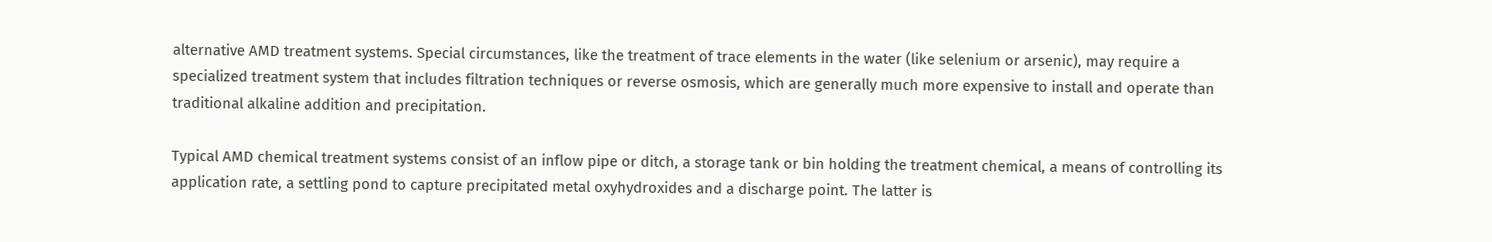alternative AMD treatment systems. Special circumstances, like the treatment of trace elements in the water (like selenium or arsenic), may require a specialized treatment system that includes filtration techniques or reverse osmosis, which are generally much more expensive to install and operate than traditional alkaline addition and precipitation.

Typical AMD chemical treatment systems consist of an inflow pipe or ditch, a storage tank or bin holding the treatment chemical, a means of controlling its application rate, a settling pond to capture precipitated metal oxyhydroxides and a discharge point. The latter is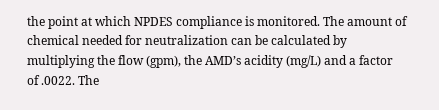the point at which NPDES compliance is monitored. The amount of chemical needed for neutralization can be calculated by multiplying the flow (gpm), the AMD’s acidity (mg/L) and a factor of .0022. The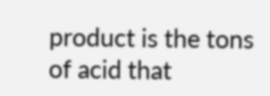product is the tons of acid that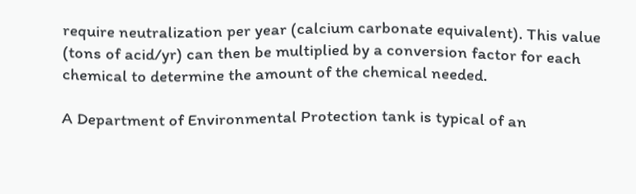require neutralization per year (calcium carbonate equivalent). This value (tons of acid/yr) can then be multiplied by a conversion factor for each chemical to determine the amount of the chemical needed.

A Department of Environmental Protection tank is typical of an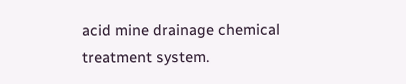acid mine drainage chemical treatment system.